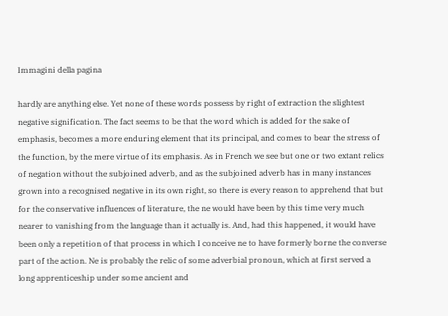Immagini della pagina

hardly are anything else. Yet none of these words possess by right of extraction the slightest negative signification. The fact seems to be that the word which is added for the sake of emphasis, becomes a more enduring element that its principal, and comes to bear the stress of the function, by the mere virtue of its emphasis. As in French we see but one or two extant relics of negation without the subjoined adverb, and as the subjoined adverb has in many instances grown into a recognised negative in its own right, so there is every reason to apprehend that but for the conservative influences of literature, the ne would have been by this time very much nearer to vanishing from the language than it actually is. And, had this happened, it would have been only a repetition of that process in which I conceive ne to have formerly borne the converse part of the action. Ne is probably the relic of some adverbial pronoun, which at first served a long apprenticeship under some ancient and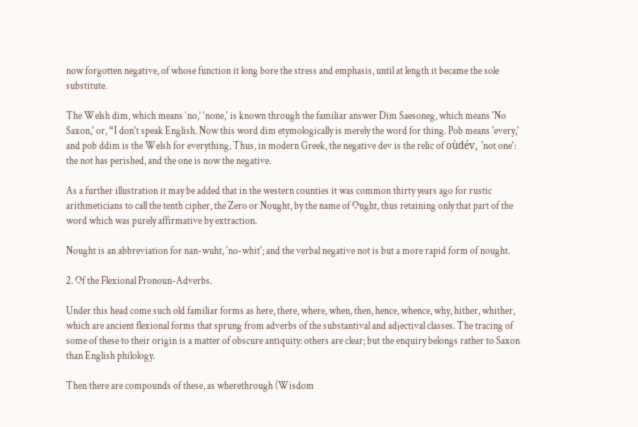now forgotten negative, of whose function it long bore the stress and emphasis, until at length it became the sole substitute.

The Welsh dim, which means ‘no,’ ‘none,' is known through the familiar answer Dim Saesoneg, which means 'No Saxon,' or, “I don't speak English. Now this word dim etymologically is merely the word for thing. Pob means 'every,' and pob ddim is the Welsh for everything, Thus, in modern Greek, the negative dev is the relic of oùdév, 'not one': the not has perished, and the one is now the negative.

As a further illustration it may be added that in the western counties it was common thirty years ago for rustic arithmeticians to call the tenth cipher, the Zero or Nought, by the name of Ought, thus retaining only that part of the word which was purely affirmative by extraction.

Nought is an abbreviation for nan-wuht, 'no-whit'; and the verbal negative not is but a more rapid form of nought.

2. Of the Flexional Pronoun-Adverbs.

Under this head come such old familiar forms as here, there, where, when, then, hence, whence, why, hither, whither, which are ancient flexional forms that sprung from adverbs of the substantival and adjectival classes. The tracing of some of these to their origin is a matter of obscure antiquity: others are clear; but the enquiry belongs rather to Saxon than English philology.

Then there are compounds of these, as wherethrough (Wisdom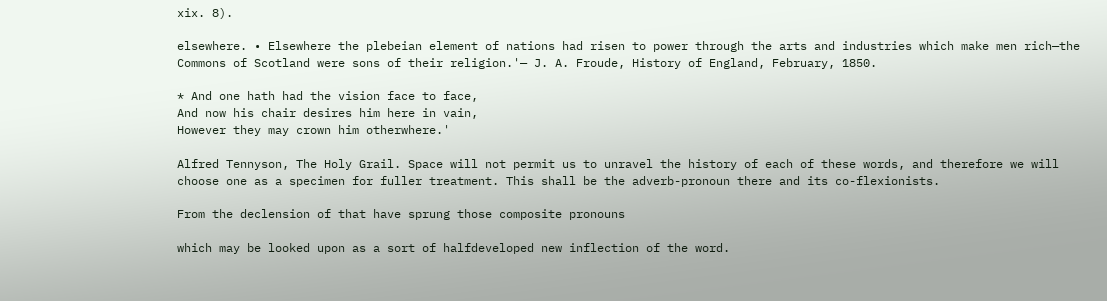xix. 8).

elsewhere. • Elsewhere the plebeian element of nations had risen to power through the arts and industries which make men rich—the Commons of Scotland were sons of their religion.'— J. A. Froude, History of England, February, 1850.

* And one hath had the vision face to face,
And now his chair desires him here in vain,
However they may crown him otherwhere.'

Alfred Tennyson, The Holy Grail. Space will not permit us to unravel the history of each of these words, and therefore we will choose one as a specimen for fuller treatment. This shall be the adverb-pronoun there and its co-flexionists.

From the declension of that have sprung those composite pronouns

which may be looked upon as a sort of halfdeveloped new inflection of the word.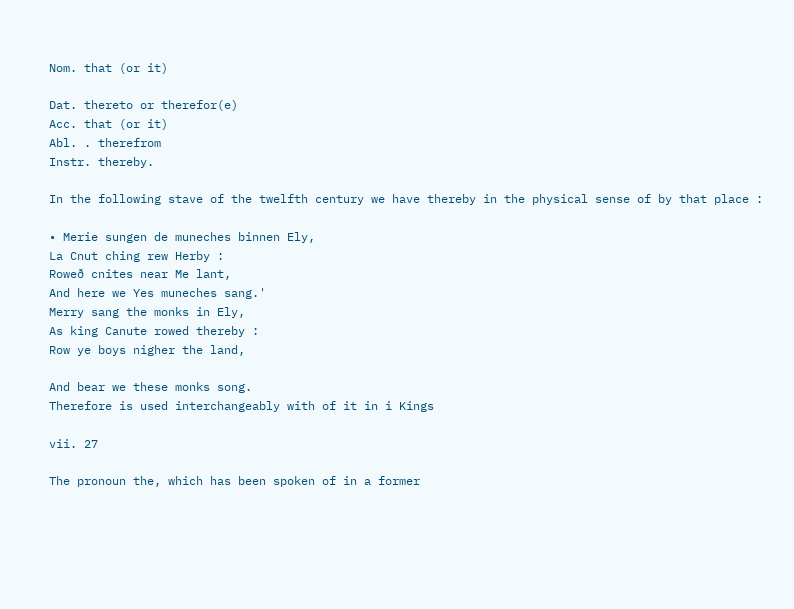Nom. that (or it)

Dat. thereto or therefor(e)
Acc. that (or it)
Abl. . therefrom
Instr. thereby.

In the following stave of the twelfth century we have thereby in the physical sense of by that place :

• Merie sungen de muneches binnen Ely,
La Cnut ching rew Herby :
Roweð cnites near Me lant,
And here we Yes muneches sang.'
Merry sang the monks in Ely,
As king Canute rowed thereby :
Row ye boys nigher the land,

And bear we these monks song.
Therefore is used interchangeably with of it in i Kings

vii. 27

The pronoun the, which has been spoken of in a former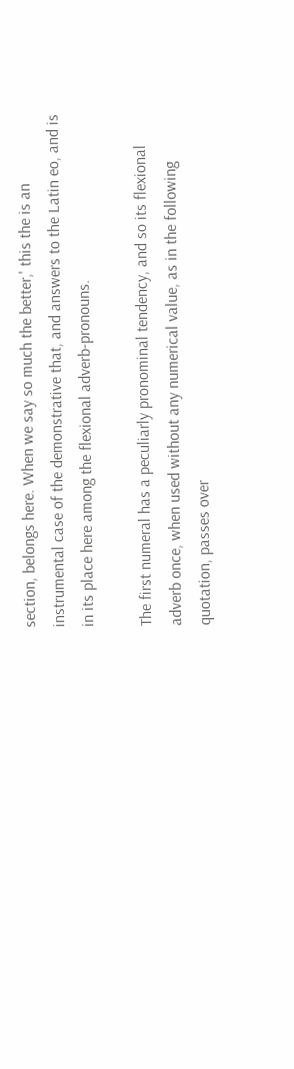section, belongs here. When we say so much the better,' this the is an instrumental case of the demonstrative that, and answers to the Latin eo, and is in its place here among the flexional adverb-pronouns.

The first numeral has a peculiarly pronominal tendency, and so its flexional adverb once, when used without any numerical value, as in the following quotation, passes over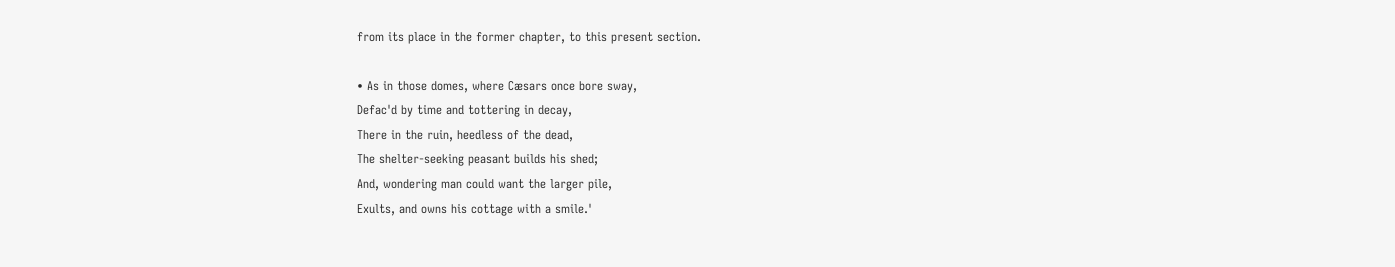from its place in the former chapter, to this present section.

• As in those domes, where Cæsars once bore sway,
Defac'd by time and tottering in decay,
There in the ruin, heedless of the dead,
The shelter-seeking peasant builds his shed;
And, wondering man could want the larger pile,
Exults, and owns his cottage with a smile.'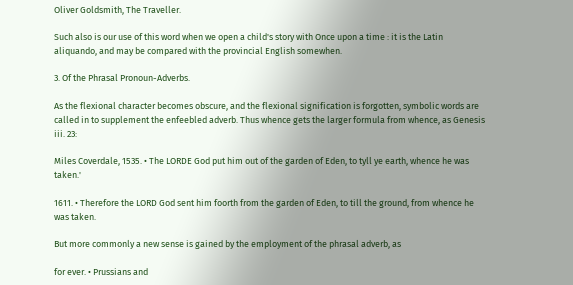Oliver Goldsmith, The Traveller.

Such also is our use of this word when we open a child's story with Once upon a time : it is the Latin aliquando, and may be compared with the provincial English somewhen.

3. Of the Phrasal Pronoun-Adverbs.

As the flexional character becomes obscure, and the flexional signification is forgotten, symbolic words are called in to supplement the enfeebled adverb. Thus whence gets the larger formula from whence, as Genesis iii. 23:

Miles Coverdale, 1535. • The LORDE God put him out of the garden of Eden, to tyll ye earth, whence he was taken.'

1611. • Therefore the LORD God sent him foorth from the garden of Eden, to till the ground, from whence he was taken.

But more commonly a new sense is gained by the employment of the phrasal adverb, as

for ever. • Prussians and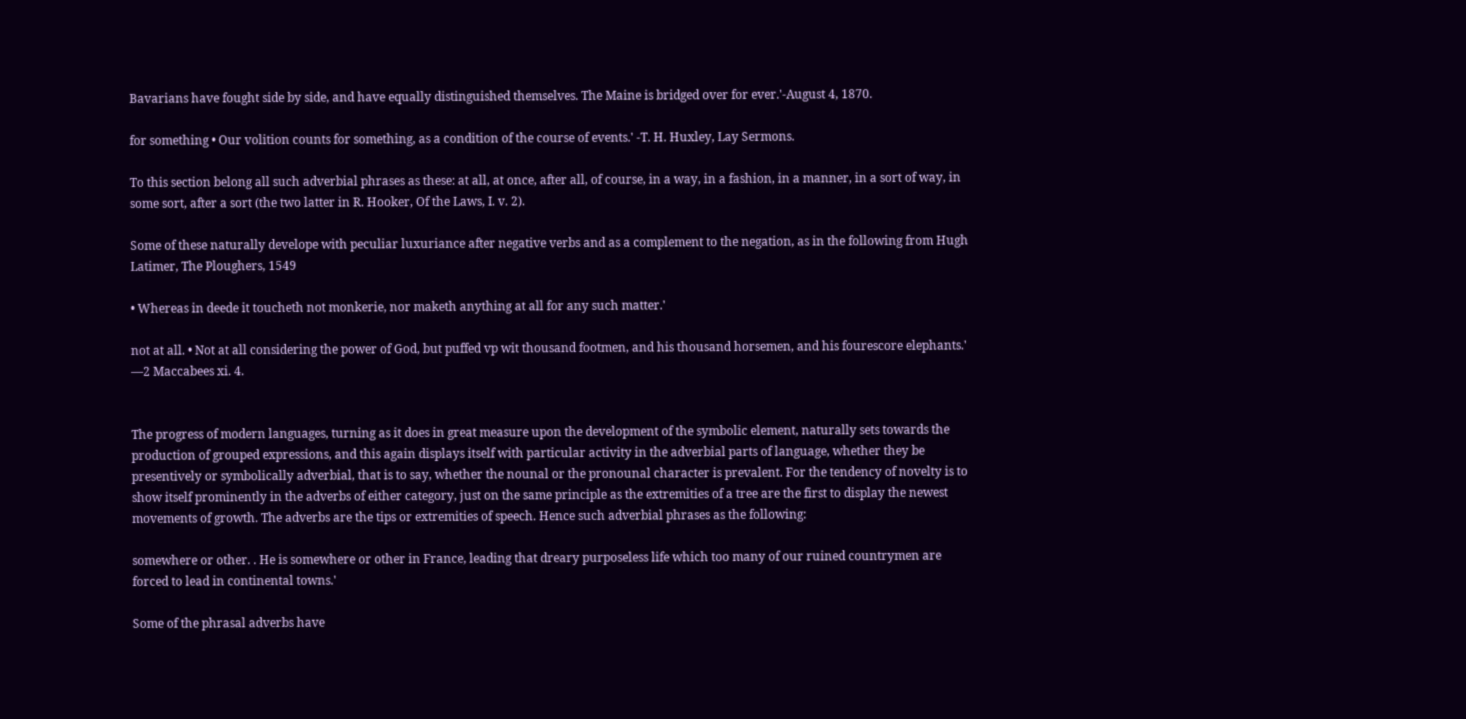Bavarians have fought side by side, and have equally distinguished themselves. The Maine is bridged over for ever.'-August 4, 1870.

for something • Our volition counts for something, as a condition of the course of events.' -T. H. Huxley, Lay Sermons.

To this section belong all such adverbial phrases as these: at all, at once, after all, of course, in a way, in a fashion, in a manner, in a sort of way, in some sort, after a sort (the two latter in R. Hooker, Of the Laws, I. v. 2).

Some of these naturally develope with peculiar luxuriance after negative verbs and as a complement to the negation, as in the following from Hugh Latimer, The Ploughers, 1549

• Whereas in deede it toucheth not monkerie, nor maketh anything at all for any such matter.'

not at all. • Not at all considering the power of God, but puffed vp wit thousand footmen, and his thousand horsemen, and his fourescore elephants.' —2 Maccabees xi. 4.


The progress of modern languages, turning as it does in great measure upon the development of the symbolic element, naturally sets towards the production of grouped expressions, and this again displays itself with particular activity in the adverbial parts of language, whether they be presentively or symbolically adverbial, that is to say, whether the nounal or the pronounal character is prevalent. For the tendency of novelty is to show itself prominently in the adverbs of either category, just on the same principle as the extremities of a tree are the first to display the newest movements of growth. The adverbs are the tips or extremities of speech. Hence such adverbial phrases as the following:

somewhere or other. . He is somewhere or other in France, leading that dreary purposeless life which too many of our ruined countrymen are forced to lead in continental towns.'

Some of the phrasal adverbs have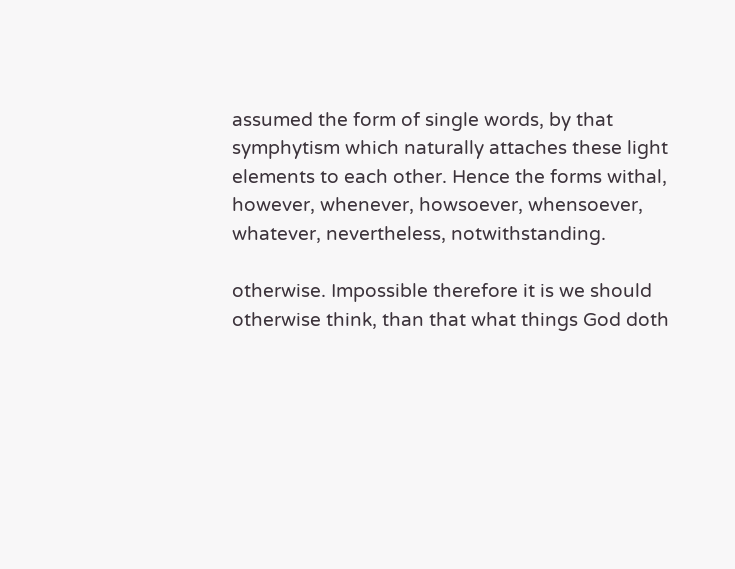assumed the form of single words, by that symphytism which naturally attaches these light elements to each other. Hence the forms withal, however, whenever, howsoever, whensoever, whatever, nevertheless, notwithstanding.

otherwise. Impossible therefore it is we should otherwise think, than that what things God doth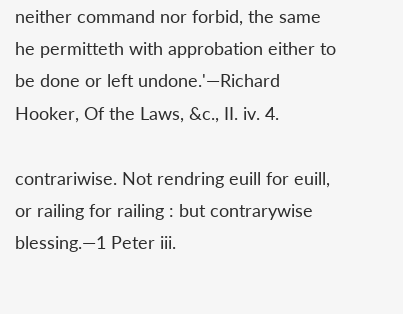neither command nor forbid, the same he permitteth with approbation either to be done or left undone.'—Richard Hooker, Of the Laws, &c., II. iv. 4.

contrariwise. Not rendring euill for euill, or railing for railing : but contrarywise blessing.—1 Peter iii.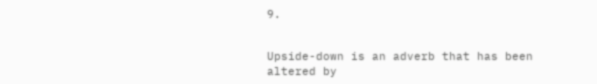9.


Upside-down is an adverb that has been altered by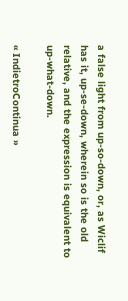a false light from up-so-down, or, as Wiclif has it, up-se-down, wherein so is the old relative, and the expression is equivalent to up-what-down.

« IndietroContinua »